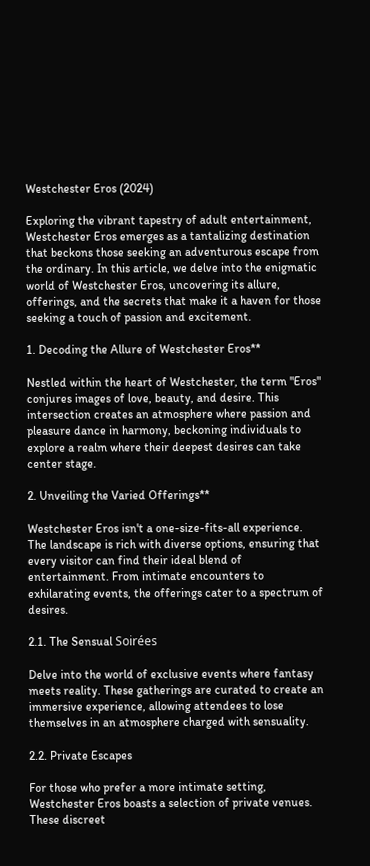Westchester Eros (2024)

Exploring the vibrant tapestry of adult entertainment, Westchester Eros emerges as a tantalizing destination that beckons those seeking an adventurous escape from the ordinary. In this article, we delve into the enigmatic world of Westchester Eros, uncovering its allure, offerings, and the secrets that make it a haven for those seeking a touch of passion and excitement.

1. Decoding the Allure of Westchester Eros**

Nestled within the heart of Westchester, the term "Eros" conjures images of love, beauty, and desire. This intersection creates an atmosphere where passion and pleasure dance in harmony, beckoning individuals to explore a realm where their deepest desires can take center stage.

2. Unveiling the Varied Offerings**

Westchester Eros isn't a one-size-fits-all experience. The landscape is rich with diverse options, ensuring that every visitor can find their ideal blend of entertainment. From intimate encounters to exhilarating events, the offerings cater to a spectrum of desires.

2.1. The Sensual Soirées

Delve into the world of exclusive events where fantasy meets reality. These gatherings are curated to create an immersive experience, allowing attendees to lose themselves in an atmosphere charged with sensuality.

2.2. Private Escapes

For those who prefer a more intimate setting, Westchester Eros boasts a selection of private venues. These discreet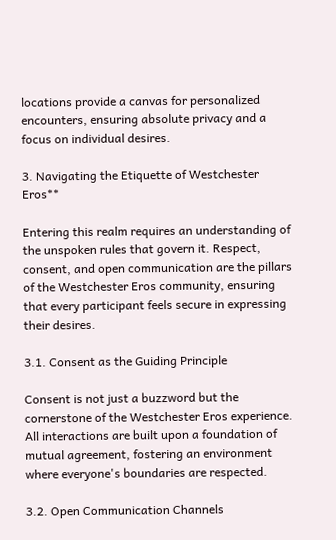locations provide a canvas for personalized encounters, ensuring absolute privacy and a focus on individual desires.

3. Navigating the Etiquette of Westchester Eros**

Entering this realm requires an understanding of the unspoken rules that govern it. Respect, consent, and open communication are the pillars of the Westchester Eros community, ensuring that every participant feels secure in expressing their desires.

3.1. Consent as the Guiding Principle

Consent is not just a buzzword but the cornerstone of the Westchester Eros experience. All interactions are built upon a foundation of mutual agreement, fostering an environment where everyone's boundaries are respected.

3.2. Open Communication Channels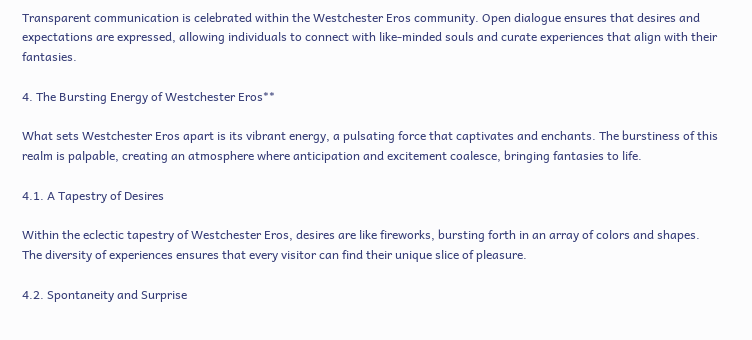Transparent communication is celebrated within the Westchester Eros community. Open dialogue ensures that desires and expectations are expressed, allowing individuals to connect with like-minded souls and curate experiences that align with their fantasies.

4. The Bursting Energy of Westchester Eros**

What sets Westchester Eros apart is its vibrant energy, a pulsating force that captivates and enchants. The burstiness of this realm is palpable, creating an atmosphere where anticipation and excitement coalesce, bringing fantasies to life.

4.1. A Tapestry of Desires

Within the eclectic tapestry of Westchester Eros, desires are like fireworks, bursting forth in an array of colors and shapes. The diversity of experiences ensures that every visitor can find their unique slice of pleasure.

4.2. Spontaneity and Surprise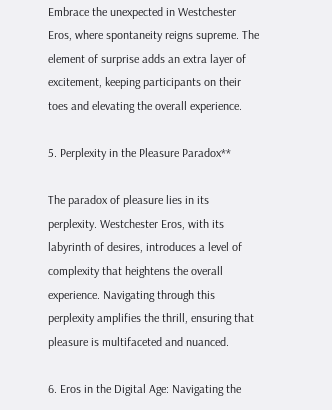Embrace the unexpected in Westchester Eros, where spontaneity reigns supreme. The element of surprise adds an extra layer of excitement, keeping participants on their toes and elevating the overall experience.

5. Perplexity in the Pleasure Paradox**

The paradox of pleasure lies in its perplexity. Westchester Eros, with its labyrinth of desires, introduces a level of complexity that heightens the overall experience. Navigating through this perplexity amplifies the thrill, ensuring that pleasure is multifaceted and nuanced.

6. Eros in the Digital Age: Navigating the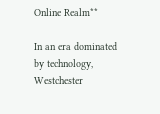Online Realm**

In an era dominated by technology, Westchester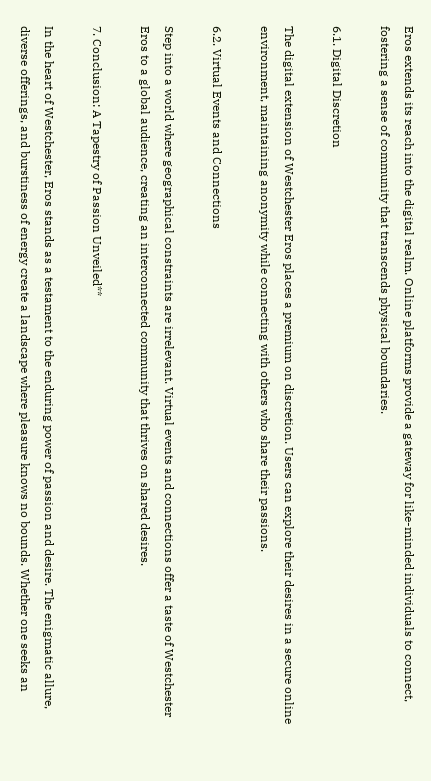Eros extends its reach into the digital realm. Online platforms provide a gateway for like-minded individuals to connect, fostering a sense of community that transcends physical boundaries.

6.1. Digital Discretion

The digital extension of Westchester Eros places a premium on discretion. Users can explore their desires in a secure online environment, maintaining anonymity while connecting with others who share their passions.

6.2. Virtual Events and Connections

Step into a world where geographical constraints are irrelevant. Virtual events and connections offer a taste of Westchester Eros to a global audience, creating an interconnected community that thrives on shared desires.

7. Conclusion: A Tapestry of Passion Unveiled**

In the heart of Westchester, Eros stands as a testament to the enduring power of passion and desire. The enigmatic allure, diverse offerings, and burstiness of energy create a landscape where pleasure knows no bounds. Whether one seeks an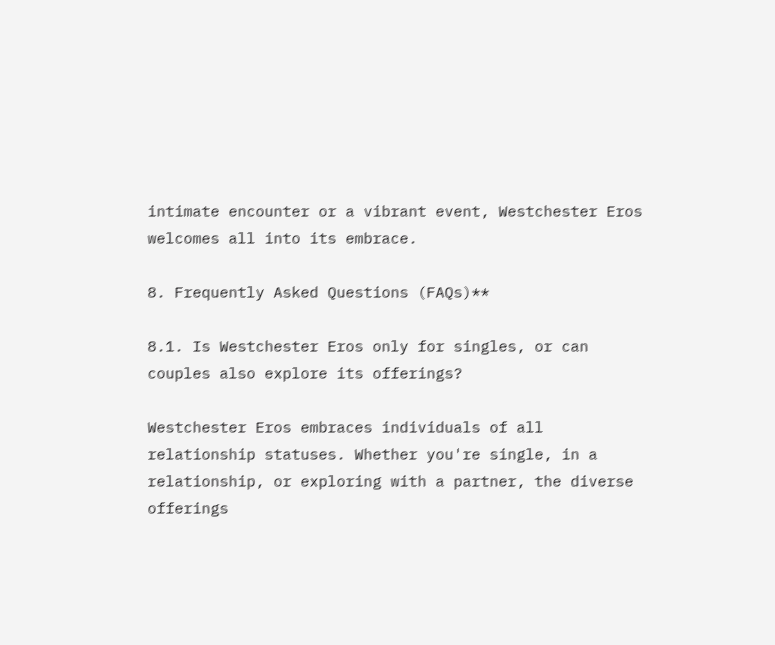intimate encounter or a vibrant event, Westchester Eros welcomes all into its embrace.

8. Frequently Asked Questions (FAQs)**

8.1. Is Westchester Eros only for singles, or can couples also explore its offerings?

Westchester Eros embraces individuals of all relationship statuses. Whether you're single, in a relationship, or exploring with a partner, the diverse offerings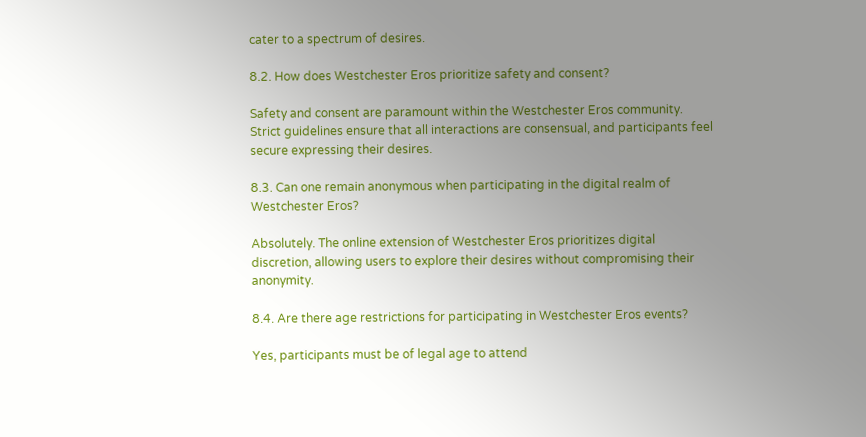cater to a spectrum of desires.

8.2. How does Westchester Eros prioritize safety and consent?

Safety and consent are paramount within the Westchester Eros community. Strict guidelines ensure that all interactions are consensual, and participants feel secure expressing their desires.

8.3. Can one remain anonymous when participating in the digital realm of Westchester Eros?

Absolutely. The online extension of Westchester Eros prioritizes digital discretion, allowing users to explore their desires without compromising their anonymity.

8.4. Are there age restrictions for participating in Westchester Eros events?

Yes, participants must be of legal age to attend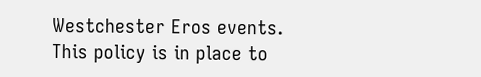Westchester Eros events. This policy is in place to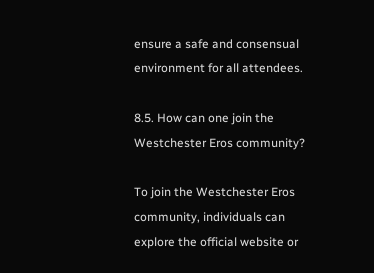ensure a safe and consensual environment for all attendees.

8.5. How can one join the Westchester Eros community?

To join the Westchester Eros community, individuals can explore the official website or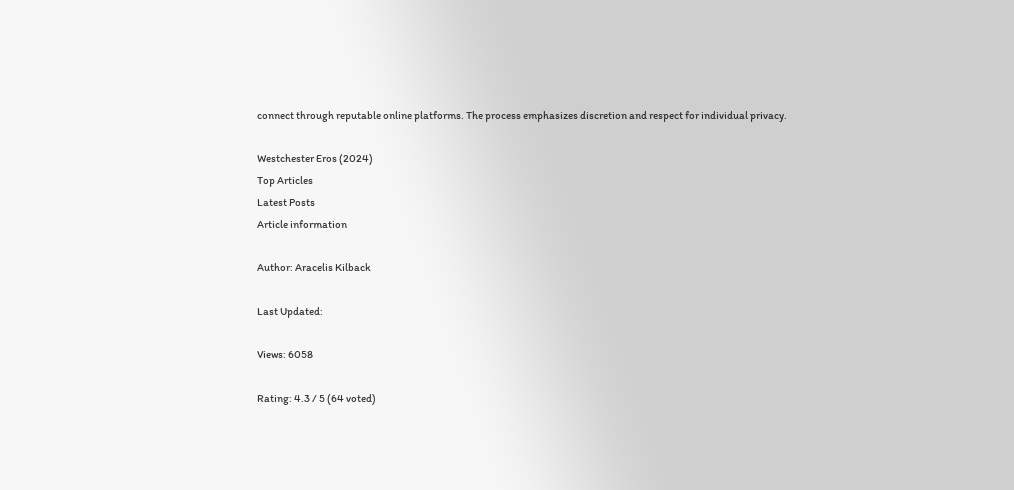connect through reputable online platforms. The process emphasizes discretion and respect for individual privacy.

Westchester Eros (2024)
Top Articles
Latest Posts
Article information

Author: Aracelis Kilback

Last Updated:

Views: 6058

Rating: 4.3 / 5 (64 voted)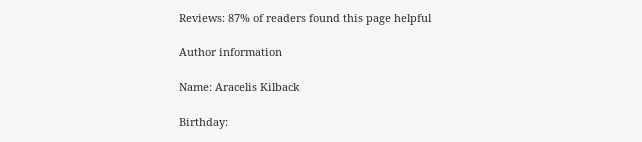Reviews: 87% of readers found this page helpful

Author information

Name: Aracelis Kilback

Birthday: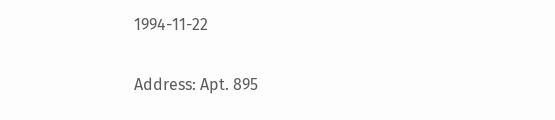1994-11-22

Address: Apt. 895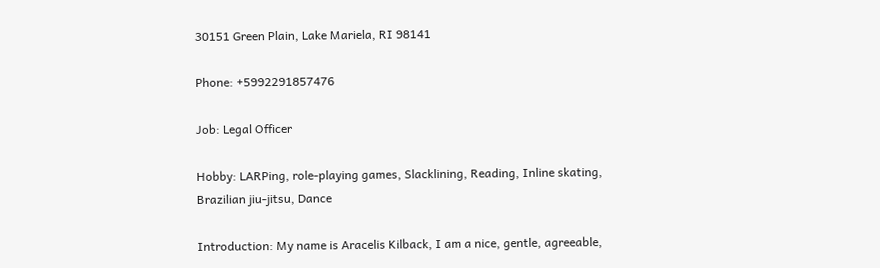30151 Green Plain, Lake Mariela, RI 98141

Phone: +5992291857476

Job: Legal Officer

Hobby: LARPing, role-playing games, Slacklining, Reading, Inline skating, Brazilian jiu-jitsu, Dance

Introduction: My name is Aracelis Kilback, I am a nice, gentle, agreeable,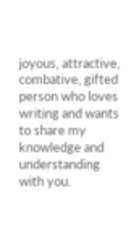joyous, attractive, combative, gifted person who loves writing and wants to share my knowledge and understanding with you.